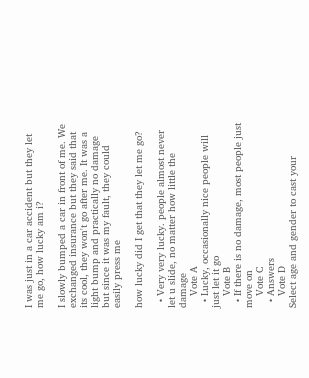I was just in a car accident but they let me go, how lucky am i?

I slowly bumped a car in front of me. We exchanged insurance but they said that its cool, they won't go after me. It was a light bump and practically no damage but since it was my fault, they could easily press me

how lucky did I get that they let me go?

  • Very very lucky. people almost never let u slide, no matter how little the damage
    Vote A
  • Lucky, occasionally nice people will just let it go
    Vote B
  • If there is no damage, most people just move on
    Vote C
  • Answers
    Vote D
Select age and gender to cast your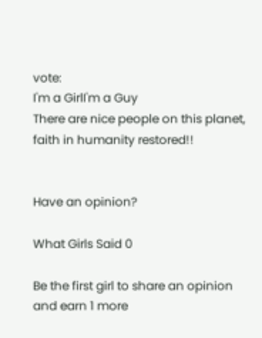vote:
I'm a GirlI'm a Guy
There are nice people on this planet, faith in humanity restored!!


Have an opinion?

What Girls Said 0

Be the first girl to share an opinion
and earn 1 more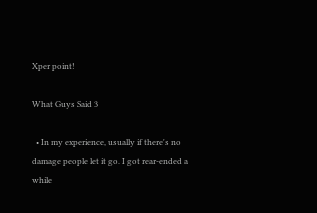Xper point!

What Guys Said 3

  • In my experience, usually if there's no damage people let it go. I got rear-ended a while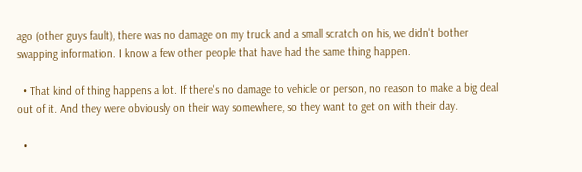ago (other guys fault), there was no damage on my truck and a small scratch on his, we didn't bother swapping information. I know a few other people that have had the same thing happen.

  • That kind of thing happens a lot. If there's no damage to vehicle or person, no reason to make a big deal out of it. And they were obviously on their way somewhere, so they want to get on with their day.

  •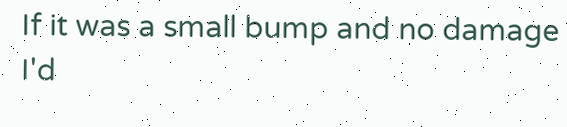If it was a small bump and no damage I'd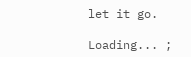let it go.

Loading... ;